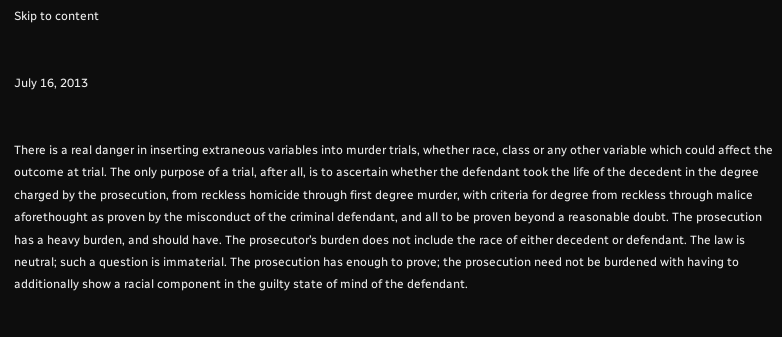Skip to content


July 16, 2013


There is a real danger in inserting extraneous variables into murder trials, whether race, class or any other variable which could affect the outcome at trial. The only purpose of a trial, after all, is to ascertain whether the defendant took the life of the decedent in the degree charged by the prosecution, from reckless homicide through first degree murder, with criteria for degree from reckless through malice aforethought as proven by the misconduct of the criminal defendant, and all to be proven beyond a reasonable doubt. The prosecution has a heavy burden, and should have. The prosecutor’s burden does not include the race of either decedent or defendant. The law is neutral; such a question is immaterial. The prosecution has enough to prove; the prosecution need not be burdened with having to additionally show a racial component in the guilty state of mind of the defendant.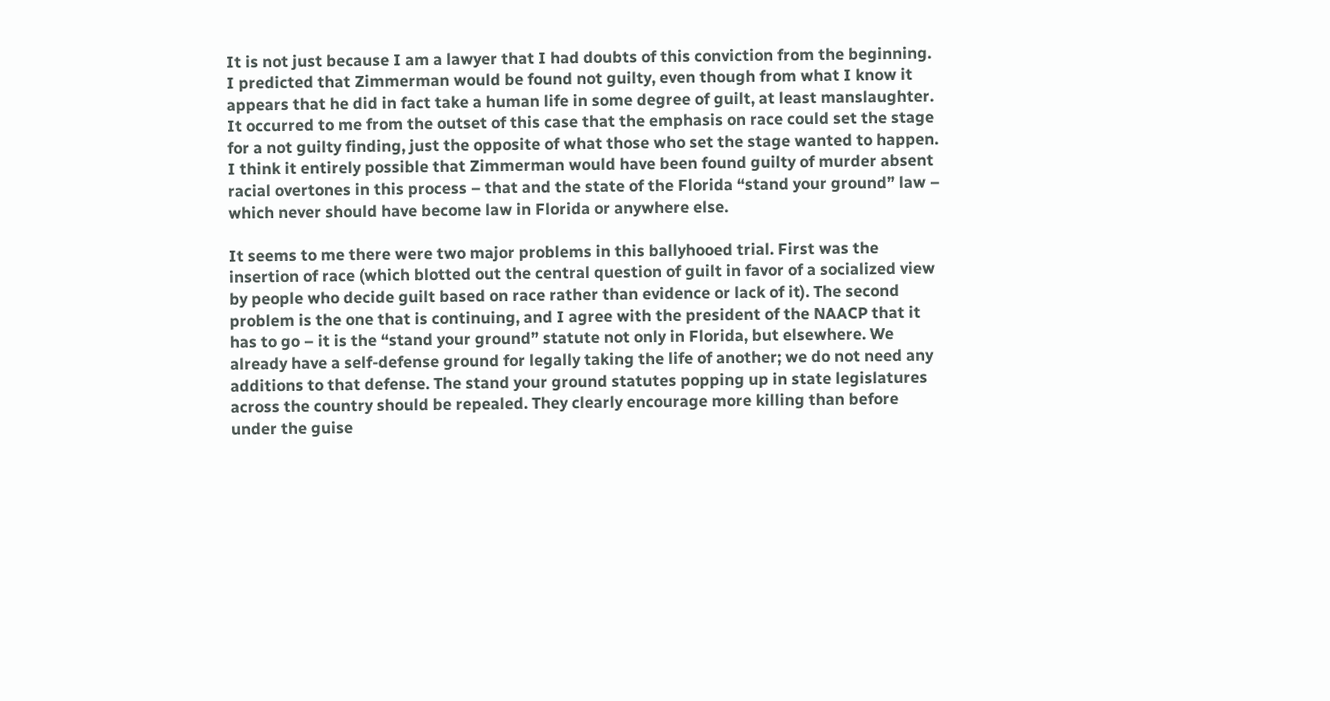It is not just because I am a lawyer that I had doubts of this conviction from the beginning. I predicted that Zimmerman would be found not guilty, even though from what I know it appears that he did in fact take a human life in some degree of guilt, at least manslaughter. It occurred to me from the outset of this case that the emphasis on race could set the stage for a not guilty finding, just the opposite of what those who set the stage wanted to happen. I think it entirely possible that Zimmerman would have been found guilty of murder absent racial overtones in this process – that and the state of the Florida “stand your ground” law – which never should have become law in Florida or anywhere else.

It seems to me there were two major problems in this ballyhooed trial. First was the insertion of race (which blotted out the central question of guilt in favor of a socialized view by people who decide guilt based on race rather than evidence or lack of it). The second problem is the one that is continuing, and I agree with the president of the NAACP that it has to go – it is the “stand your ground” statute not only in Florida, but elsewhere. We already have a self-defense ground for legally taking the life of another; we do not need any additions to that defense. The stand your ground statutes popping up in state legislatures across the country should be repealed. They clearly encourage more killing than before under the guise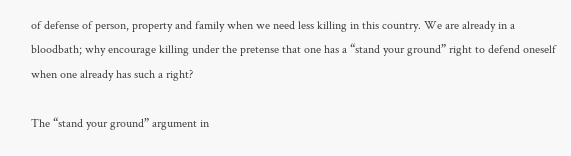of defense of person, property and family when we need less killing in this country. We are already in a bloodbath; why encourage killing under the pretense that one has a “stand your ground” right to defend oneself when one already has such a right?

The “stand your ground” argument in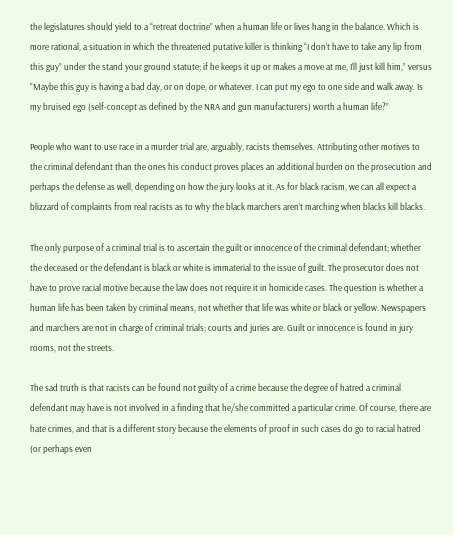the legislatures should yield to a “retreat doctrine” when a human life or lives hang in the balance. Which is more rational, a situation in which the threatened putative killer is thinking “I don’t have to take any lip from this guy” under the stand your ground statute; if he keeps it up or makes a move at me, I’ll just kill him,” versus “Maybe this guy is having a bad day, or on dope, or whatever. I can put my ego to one side and walk away. Is my bruised ego (self-concept as defined by the NRA and gun manufacturers) worth a human life?”

People who want to use race in a murder trial are, arguably, racists themselves. Attributing other motives to the criminal defendant than the ones his conduct proves places an additional burden on the prosecution and perhaps the defense as well, depending on how the jury looks at it. As for black racism, we can all expect a blizzard of complaints from real racists as to why the black marchers aren’t marching when blacks kill blacks.

The only purpose of a criminal trial is to ascertain the guilt or innocence of the criminal defendant; whether the deceased or the defendant is black or white is immaterial to the issue of guilt. The prosecutor does not have to prove racial motive because the law does not require it in homicide cases. The question is whether a human life has been taken by criminal means, not whether that life was white or black or yellow. Newspapers and marchers are not in charge of criminal trials; courts and juries are. Guilt or innocence is found in jury rooms, not the streets.

The sad truth is that racists can be found not guilty of a crime because the degree of hatred a criminal defendant may have is not involved in a finding that he/she committed a particular crime. Of course, there are hate crimes, and that is a different story because the elements of proof in such cases do go to racial hatred (or perhaps even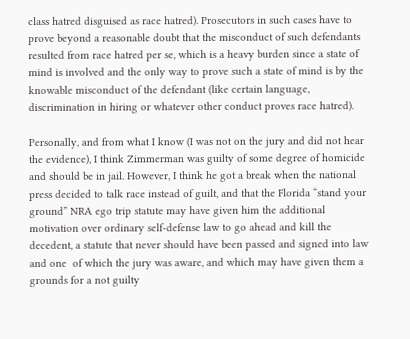class hatred disguised as race hatred). Prosecutors in such cases have to prove beyond a reasonable doubt that the misconduct of such defendants resulted from race hatred per se, which is a heavy burden since a state of mind is involved and the only way to prove such a state of mind is by the knowable misconduct of the defendant (like certain language, discrimination in hiring or whatever other conduct proves race hatred).

Personally, and from what I know (I was not on the jury and did not hear the evidence), I think Zimmerman was guilty of some degree of homicide and should be in jail. However, I think he got a break when the national press decided to talk race instead of guilt, and that the Florida “stand your ground” NRA ego trip statute may have given him the additional motivation over ordinary self-defense law to go ahead and kill the decedent, a statute that never should have been passed and signed into law and one  of which the jury was aware, and which may have given them a grounds for a not guilty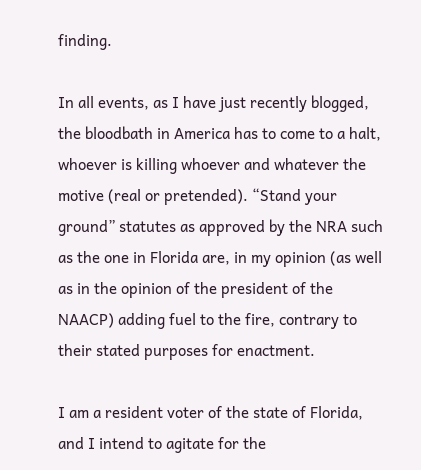finding.

In all events, as I have just recently blogged, the bloodbath in America has to come to a halt, whoever is killing whoever and whatever the motive (real or pretended). “Stand your ground” statutes as approved by the NRA such as the one in Florida are, in my opinion (as well as in the opinion of the president of the NAACP) adding fuel to the fire, contrary to their stated purposes for enactment.

I am a resident voter of the state of Florida, and I intend to agitate for the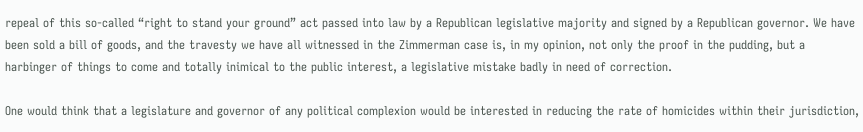repeal of this so-called “right to stand your ground” act passed into law by a Republican legislative majority and signed by a Republican governor. We have been sold a bill of goods, and the travesty we have all witnessed in the Zimmerman case is, in my opinion, not only the proof in the pudding, but a harbinger of things to come and totally inimical to the public interest, a legislative mistake badly in need of correction.

One would think that a legislature and governor of any political complexion would be interested in reducing the rate of homicides within their jurisdiction,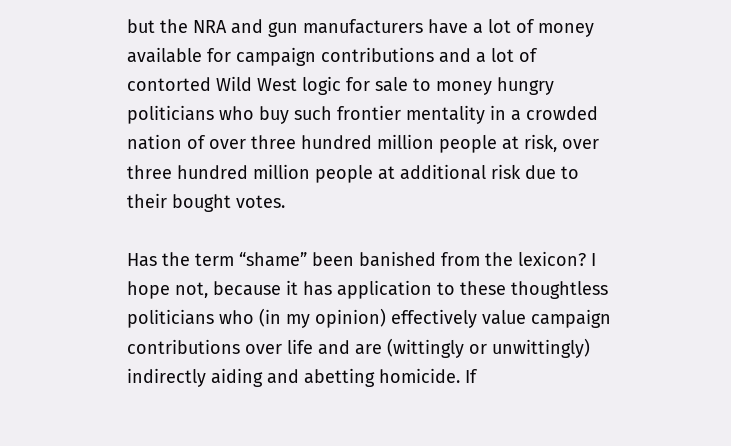but the NRA and gun manufacturers have a lot of money available for campaign contributions and a lot of contorted Wild West logic for sale to money hungry politicians who buy such frontier mentality in a crowded nation of over three hundred million people at risk, over three hundred million people at additional risk due to their bought votes.

Has the term “shame” been banished from the lexicon? I hope not, because it has application to these thoughtless politicians who (in my opinion) effectively value campaign contributions over life and are (wittingly or unwittingly) indirectly aiding and abetting homicide. If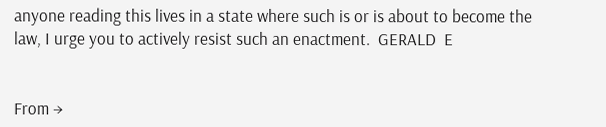anyone reading this lives in a state where such is or is about to become the law, I urge you to actively resist such an enactment.  GERALD  E


From →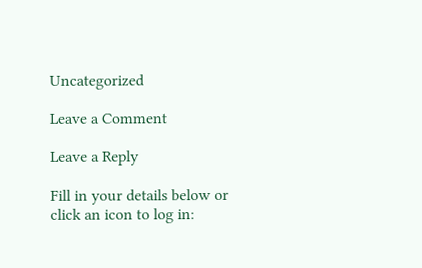Uncategorized

Leave a Comment

Leave a Reply

Fill in your details below or click an icon to log in: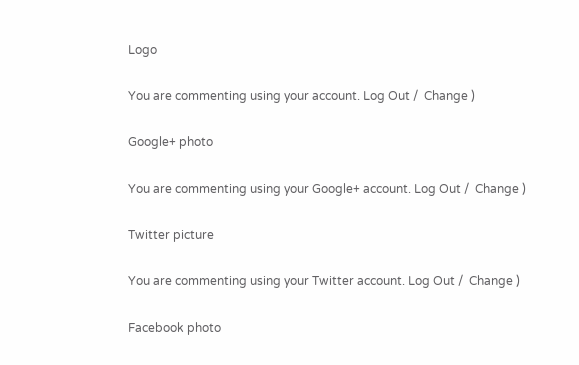Logo

You are commenting using your account. Log Out /  Change )

Google+ photo

You are commenting using your Google+ account. Log Out /  Change )

Twitter picture

You are commenting using your Twitter account. Log Out /  Change )

Facebook photo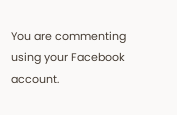You are commenting using your Facebook account.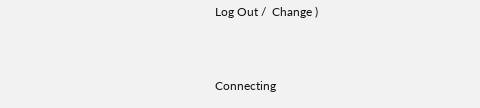Log Out /  Change )


Connecting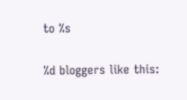to %s

%d bloggers like this: